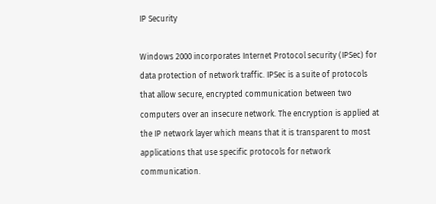IP Security

Windows 2000 incorporates Internet Protocol security (IPSec) for data protection of network traffic. IPSec is a suite of protocols that allow secure, encrypted communication between two computers over an insecure network. The encryption is applied at the IP network layer which means that it is transparent to most applications that use specific protocols for network communication.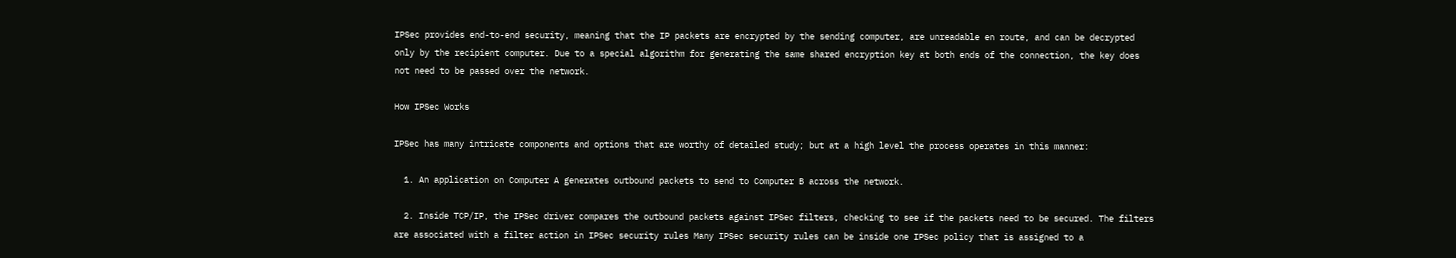IPSec provides end-to-end security, meaning that the IP packets are encrypted by the sending computer, are unreadable en route, and can be decrypted only by the recipient computer. Due to a special algorithm for generating the same shared encryption key at both ends of the connection, the key does not need to be passed over the network.

How IPSec Works

IPSec has many intricate components and options that are worthy of detailed study; but at a high level the process operates in this manner:

  1. An application on Computer A generates outbound packets to send to Computer B across the network.

  2. Inside TCP/IP, the IPSec driver compares the outbound packets against IPSec filters, checking to see if the packets need to be secured. The filters are associated with a filter action in IPSec security rules Many IPSec security rules can be inside one IPSec policy that is assigned to a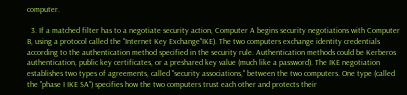computer.

  3. If a matched filter has to a negotiate security action, Computer A begins security negotiations with Computer B, using a protocol called the "Internet Key Exchange"IKE). The two computers exchange identity credentials according to the authentication method specified in the security rule. Authentication methods could be Kerberos authentication, public key certificates, or a preshared key value (much like a password). The IKE negotiation establishes two types of agreements, called "security associations," between the two computers. One type (called the "phase I IKE SA") specifies how the two computers trust each other and protects their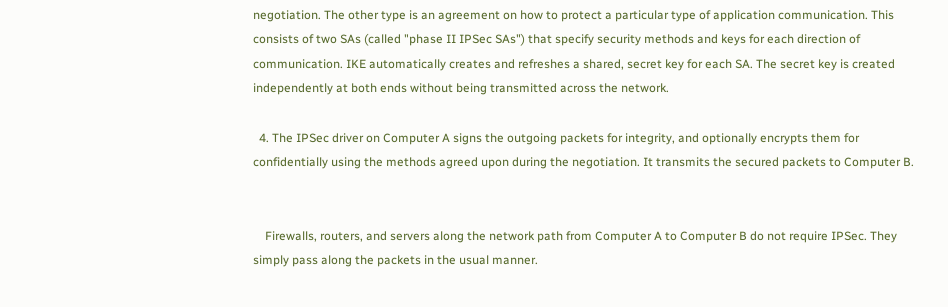negotiation. The other type is an agreement on how to protect a particular type of application communication. This consists of two SAs (called "phase II IPSec SAs") that specify security methods and keys for each direction of communication. IKE automatically creates and refreshes a shared, secret key for each SA. The secret key is created independently at both ends without being transmitted across the network.

  4. The IPSec driver on Computer A signs the outgoing packets for integrity, and optionally encrypts them for confidentially using the methods agreed upon during the negotiation. It transmits the secured packets to Computer B.


    Firewalls, routers, and servers along the network path from Computer A to Computer B do not require IPSec. They simply pass along the packets in the usual manner.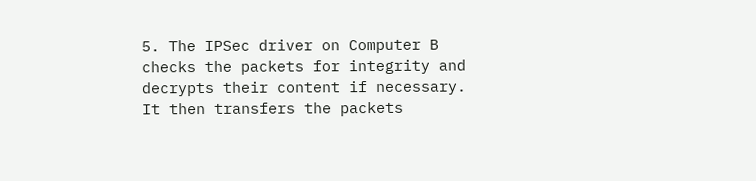5. The IPSec driver on Computer B checks the packets for integrity and decrypts their content if necessary. It then transfers the packets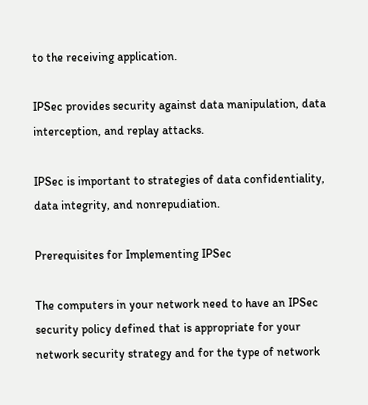to the receiving application.

IPSec provides security against data manipulation, data interception, and replay attacks.

IPSec is important to strategies of data confidentiality, data integrity, and nonrepudiation.

Prerequisites for Implementing IPSec

The computers in your network need to have an IPSec security policy defined that is appropriate for your network security strategy and for the type of network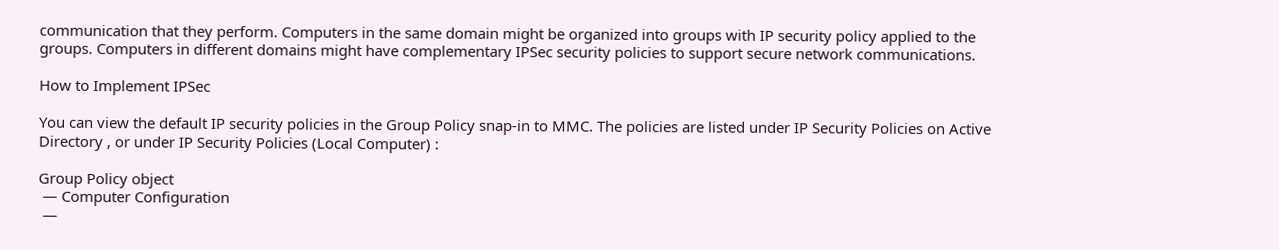communication that they perform. Computers in the same domain might be organized into groups with IP security policy applied to the groups. Computers in different domains might have complementary IPSec security policies to support secure network communications.

How to Implement IPSec

You can view the default IP security policies in the Group Policy snap-in to MMC. The policies are listed under IP Security Policies on Active Directory , or under IP Security Policies (Local Computer) :

Group Policy object
 — Computer Configuration
 —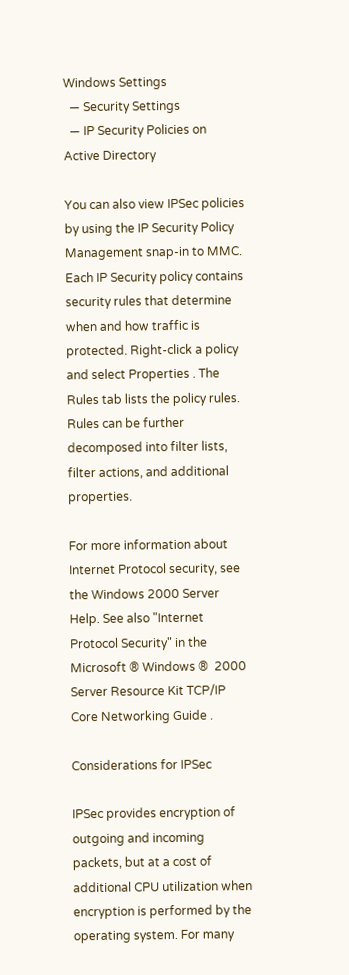Windows Settings
  — Security Settings
  — IP Security Policies on Active Directory

You can also view IPSec policies by using the IP Security Policy Management snap-in to MMC. Each IP Security policy contains security rules that determine when and how traffic is protected. Right-click a policy and select Properties . The Rules tab lists the policy rules. Rules can be further decomposed into filter lists, filter actions, and additional properties.

For more information about Internet Protocol security, see the Windows 2000 Server Help. See also "Internet Protocol Security" in the Microsoft ® Windows ®  2000 Server Resource Kit TCP/IP Core Networking Guide .

Considerations for IPSec

IPSec provides encryption of outgoing and incoming packets, but at a cost of additional CPU utilization when encryption is performed by the operating system. For many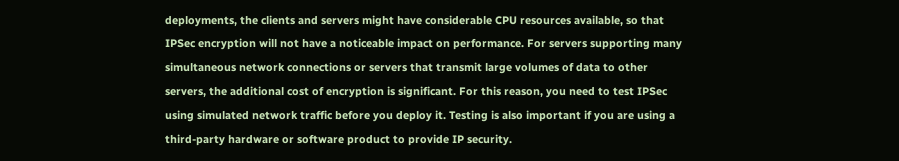deployments, the clients and servers might have considerable CPU resources available, so that IPSec encryption will not have a noticeable impact on performance. For servers supporting many simultaneous network connections or servers that transmit large volumes of data to other servers, the additional cost of encryption is significant. For this reason, you need to test IPSec using simulated network traffic before you deploy it. Testing is also important if you are using a third-party hardware or software product to provide IP security.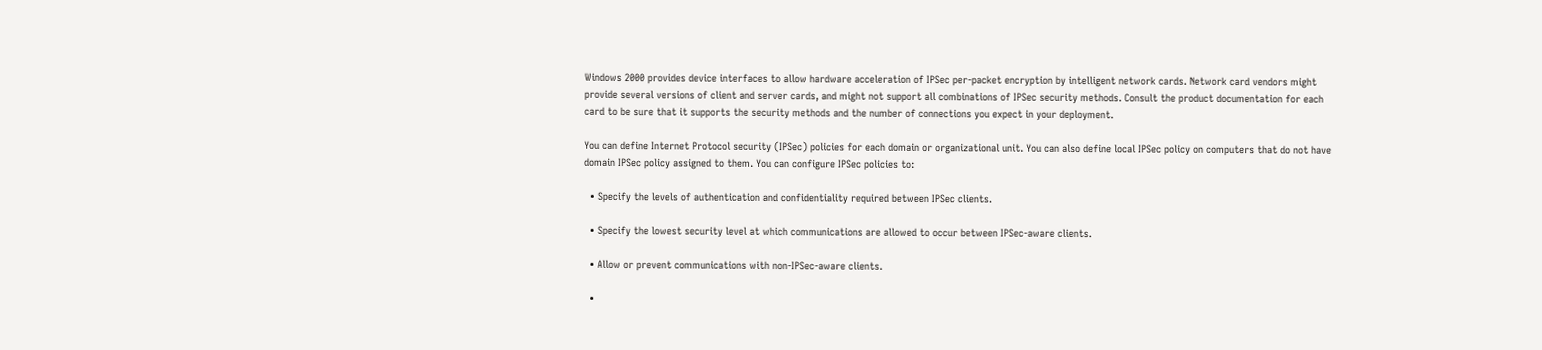Windows 2000 provides device interfaces to allow hardware acceleration of IPSec per-packet encryption by intelligent network cards. Network card vendors might provide several versions of client and server cards, and might not support all combinations of IPSec security methods. Consult the product documentation for each card to be sure that it supports the security methods and the number of connections you expect in your deployment.

You can define Internet Protocol security (IPSec) policies for each domain or organizational unit. You can also define local IPSec policy on computers that do not have domain IPSec policy assigned to them. You can configure IPSec policies to:

  • Specify the levels of authentication and confidentiality required between IPSec clients.

  • Specify the lowest security level at which communications are allowed to occur between IPSec-aware clients.

  • Allow or prevent communications with non-IPSec-aware clients.

  •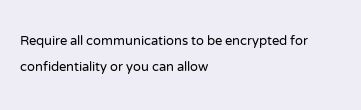Require all communications to be encrypted for confidentiality or you can allow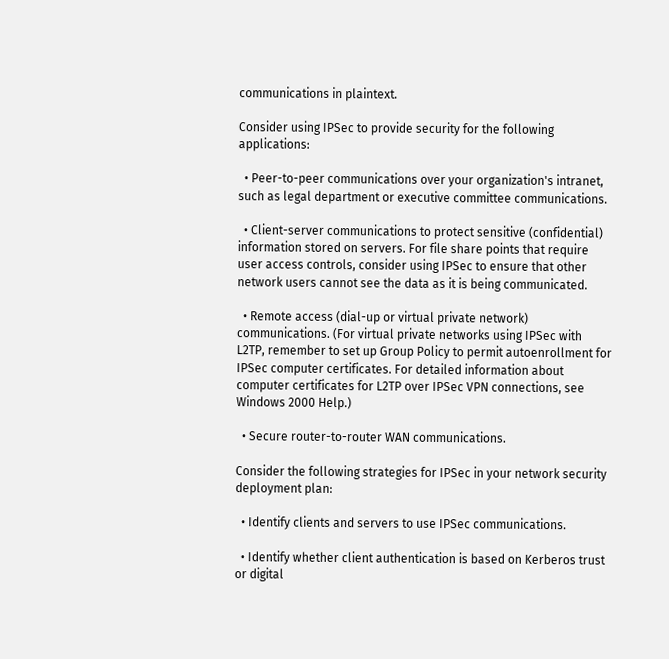communications in plaintext.

Consider using IPSec to provide security for the following applications:

  • Peer-to-peer communications over your organization's intranet, such as legal department or executive committee communications.

  • Client-server communications to protect sensitive (confidential) information stored on servers. For file share points that require user access controls, consider using IPSec to ensure that other network users cannot see the data as it is being communicated.

  • Remote access (dial-up or virtual private network) communications. (For virtual private networks using IPSec with L2TP, remember to set up Group Policy to permit autoenrollment for IPSec computer certificates. For detailed information about computer certificates for L2TP over IPSec VPN connections, see Windows 2000 Help.)

  • Secure router-to-router WAN communications.

Consider the following strategies for IPSec in your network security deployment plan:

  • Identify clients and servers to use IPSec communications.

  • Identify whether client authentication is based on Kerberos trust or digital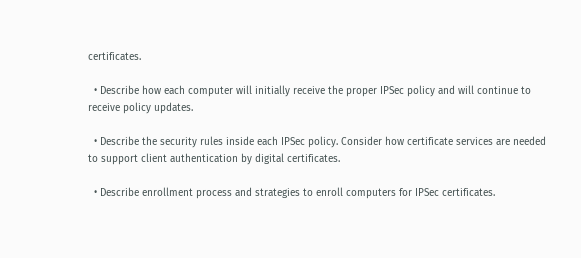certificates.

  • Describe how each computer will initially receive the proper IPSec policy and will continue to receive policy updates.

  • Describe the security rules inside each IPSec policy. Consider how certificate services are needed to support client authentication by digital certificates.

  • Describe enrollment process and strategies to enroll computers for IPSec certificates.